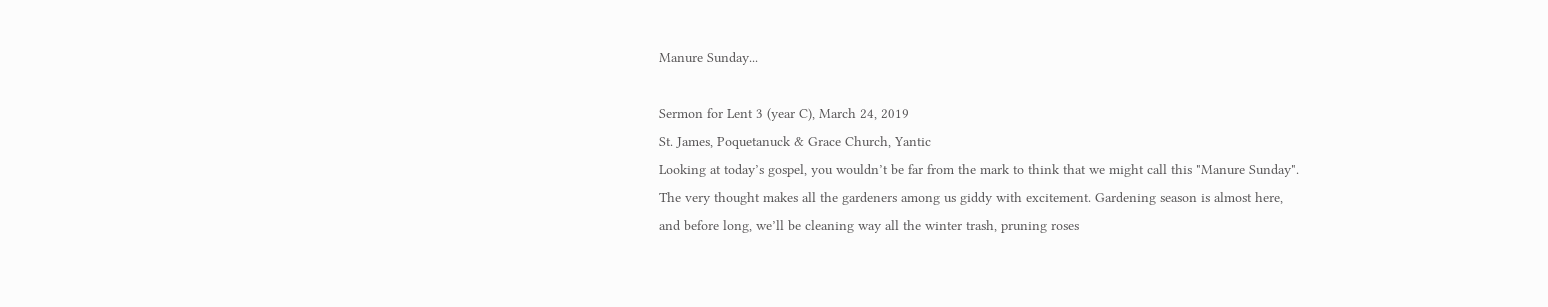Manure Sunday...

Sermon for Lent 3 (year C), March 24, 2019
St. James, Poquetanuck & Grace Church, Yantic
Looking at today’s gospel, you wouldn’t be far from the mark to think that we might call this "Manure Sunday". The very thought makes all the gardeners among us giddy with excitement. Gardening season is almost here, and before long, we’ll be cleaning way all the winter trash, pruning roses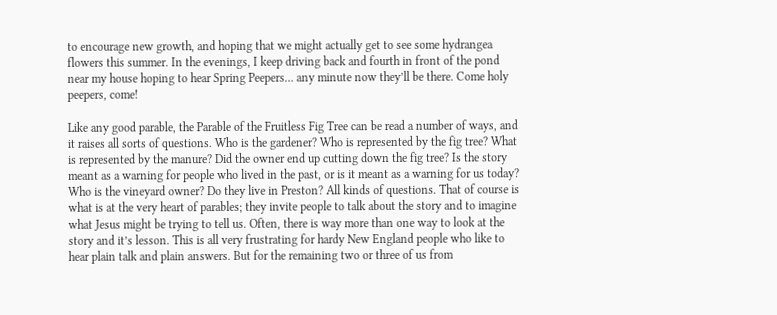to encourage new growth, and hoping that we might actually get to see some hydrangea flowers this summer. In the evenings, I keep driving back and fourth in front of the pond near my house hoping to hear Spring Peepers… any minute now they’ll be there. Come holy peepers, come!

Like any good parable, the Parable of the Fruitless Fig Tree can be read a number of ways, and it raises all sorts of questions. Who is the gardener? Who is represented by the fig tree? What is represented by the manure? Did the owner end up cutting down the fig tree? Is the story meant as a warning for people who lived in the past, or is it meant as a warning for us today? Who is the vineyard owner? Do they live in Preston? All kinds of questions. That of course is what is at the very heart of parables; they invite people to talk about the story and to imagine what Jesus might be trying to tell us. Often, there is way more than one way to look at the story and it’s lesson. This is all very frustrating for hardy New England people who like to hear plain talk and plain answers. But for the remaining two or three of us from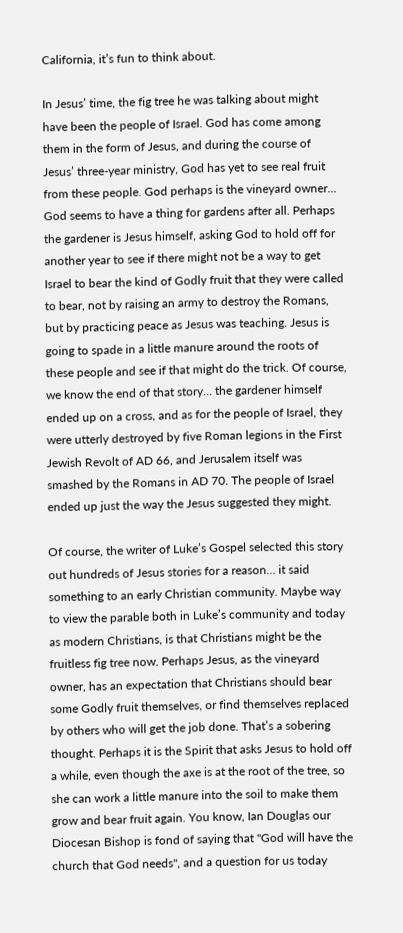California, it’s fun to think about.

In Jesus’ time, the fig tree he was talking about might have been the people of Israel. God has come among them in the form of Jesus, and during the course of Jesus’ three-year ministry, God has yet to see real fruit from these people. God perhaps is the vineyard owner… God seems to have a thing for gardens after all. Perhaps the gardener is Jesus himself, asking God to hold off for another year to see if there might not be a way to get Israel to bear the kind of Godly fruit that they were called to bear, not by raising an army to destroy the Romans, but by practicing peace as Jesus was teaching. Jesus is going to spade in a little manure around the roots of these people and see if that might do the trick. Of course, we know the end of that story… the gardener himself ended up on a cross, and as for the people of Israel, they were utterly destroyed by five Roman legions in the First Jewish Revolt of AD 66, and Jerusalem itself was smashed by the Romans in AD 70. The people of Israel ended up just the way the Jesus suggested they might.

Of course, the writer of Luke’s Gospel selected this story out hundreds of Jesus stories for a reason… it said something to an early Christian community. Maybe way to view the parable both in Luke’s community and today as modern Christians, is that Christians might be the fruitless fig tree now. Perhaps Jesus, as the vineyard owner, has an expectation that Christians should bear some Godly fruit themselves, or find themselves replaced by others who will get the job done. That’s a sobering thought. Perhaps it is the Spirit that asks Jesus to hold off a while, even though the axe is at the root of the tree, so she can work a little manure into the soil to make them grow and bear fruit again. You know, Ian Douglas our Diocesan Bishop is fond of saying that "God will have the church that God needs", and a question for us today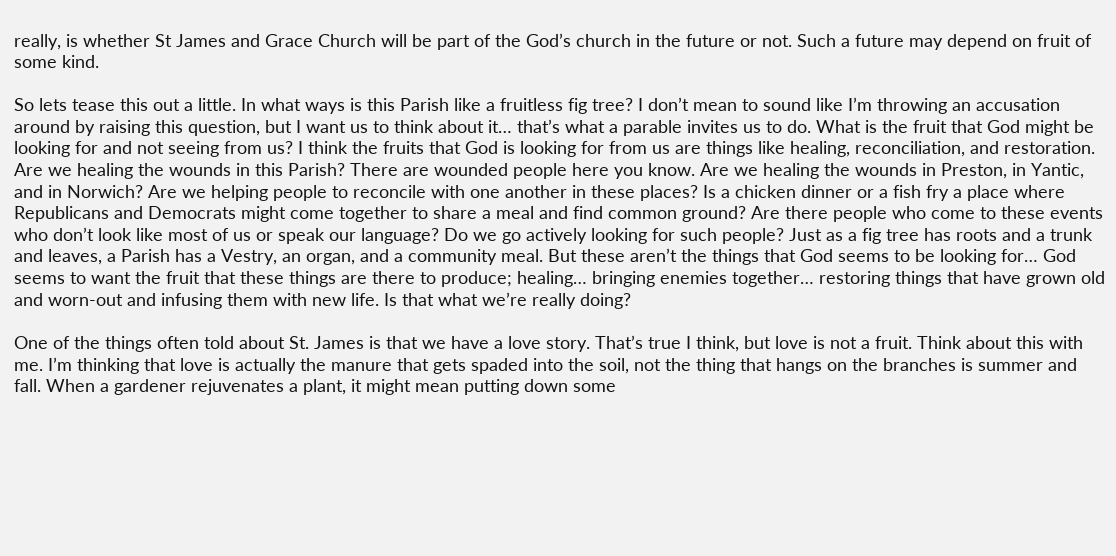really, is whether St James and Grace Church will be part of the God’s church in the future or not. Such a future may depend on fruit of some kind.

So lets tease this out a little. In what ways is this Parish like a fruitless fig tree? I don’t mean to sound like I’m throwing an accusation around by raising this question, but I want us to think about it… that’s what a parable invites us to do. What is the fruit that God might be looking for and not seeing from us? I think the fruits that God is looking for from us are things like healing, reconciliation, and restoration. Are we healing the wounds in this Parish? There are wounded people here you know. Are we healing the wounds in Preston, in Yantic, and in Norwich? Are we helping people to reconcile with one another in these places? Is a chicken dinner or a fish fry a place where Republicans and Democrats might come together to share a meal and find common ground? Are there people who come to these events who don’t look like most of us or speak our language? Do we go actively looking for such people? Just as a fig tree has roots and a trunk and leaves, a Parish has a Vestry, an organ, and a community meal. But these aren’t the things that God seems to be looking for… God seems to want the fruit that these things are there to produce; healing… bringing enemies together… restoring things that have grown old and worn-out and infusing them with new life. Is that what we’re really doing?

One of the things often told about St. James is that we have a love story. That’s true I think, but love is not a fruit. Think about this with me. I’m thinking that love is actually the manure that gets spaded into the soil, not the thing that hangs on the branches is summer and fall. When a gardener rejuvenates a plant, it might mean putting down some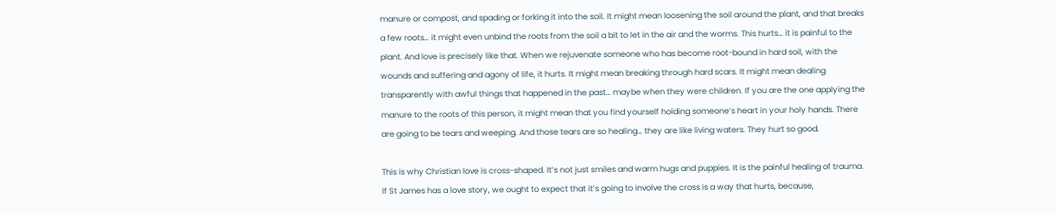manure or compost, and spading or forking it into the soil. It might mean loosening the soil around the plant, and that breaks a few roots… it might even unbind the roots from the soil a bit to let in the air and the worms. This hurts… it is painful to the plant. And love is precisely like that. When we rejuvenate someone who has become root-bound in hard soil, with the wounds and suffering and agony of life, it hurts. It might mean breaking through hard scars. It might mean dealing transparently with awful things that happened in the past… maybe when they were children. If you are the one applying the manure to the roots of this person, it might mean that you find yourself holding someone’s heart in your holy hands. There are going to be tears and weeping. And those tears are so healing… they are like living waters. They hurt so good.

This is why Christian love is cross-shaped. It’s not just smiles and warm hugs and puppies. It is the painful healing of trauma. If St James has a love story, we ought to expect that it’s going to involve the cross is a way that hurts, because,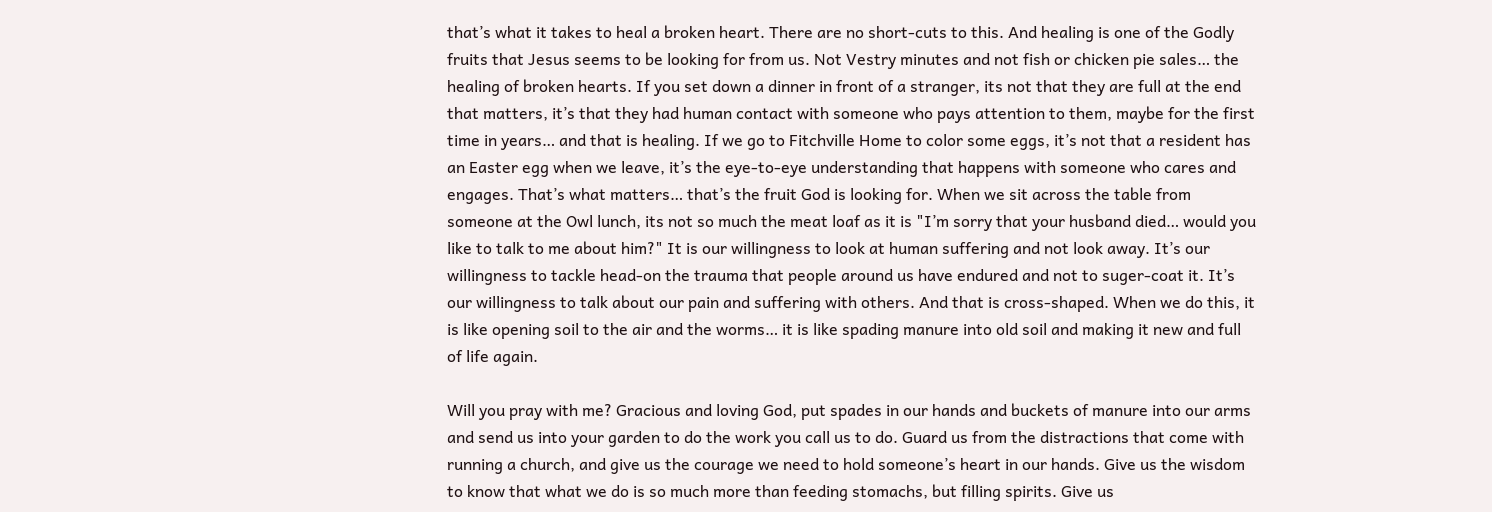that’s what it takes to heal a broken heart. There are no short-cuts to this. And healing is one of the Godly fruits that Jesus seems to be looking for from us. Not Vestry minutes and not fish or chicken pie sales… the healing of broken hearts. If you set down a dinner in front of a stranger, its not that they are full at the end that matters, it’s that they had human contact with someone who pays attention to them, maybe for the first time in years… and that is healing. If we go to Fitchville Home to color some eggs, it’s not that a resident has an Easter egg when we leave, it’s the eye-to-eye understanding that happens with someone who cares and engages. That’s what matters… that’s the fruit God is looking for. When we sit across the table from someone at the Owl lunch, its not so much the meat loaf as it is "I’m sorry that your husband died… would you like to talk to me about him?" It is our willingness to look at human suffering and not look away. It’s our willingness to tackle head-on the trauma that people around us have endured and not to suger-coat it. It’s our willingness to talk about our pain and suffering with others. And that is cross-shaped. When we do this, it is like opening soil to the air and the worms… it is like spading manure into old soil and making it new and full of life again.

Will you pray with me? Gracious and loving God, put spades in our hands and buckets of manure into our arms and send us into your garden to do the work you call us to do. Guard us from the distractions that come with running a church, and give us the courage we need to hold someone’s heart in our hands. Give us the wisdom to know that what we do is so much more than feeding stomachs, but filling spirits. Give us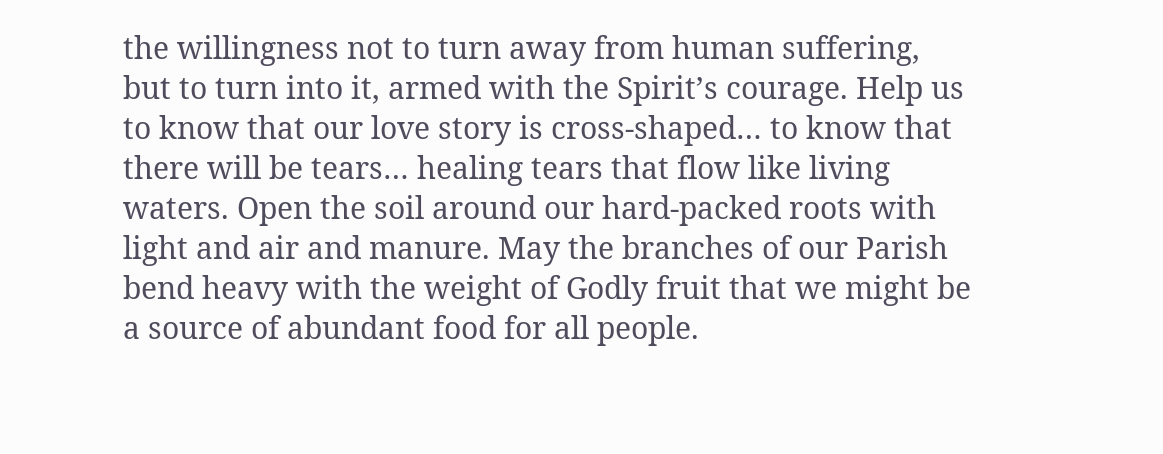the willingness not to turn away from human suffering, but to turn into it, armed with the Spirit’s courage. Help us to know that our love story is cross-shaped… to know that there will be tears… healing tears that flow like living waters. Open the soil around our hard-packed roots with light and air and manure. May the branches of our Parish bend heavy with the weight of Godly fruit that we might be a source of abundant food for all people.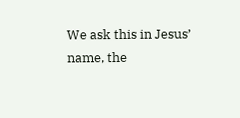We ask this in Jesus’ name, the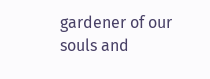gardener of our souls and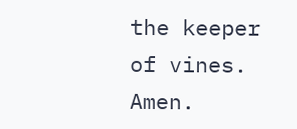the keeper of vines. Amen.